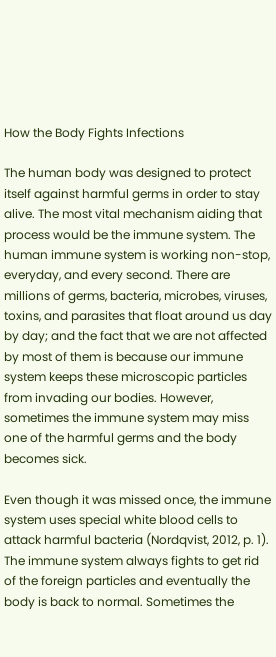How the Body Fights Infections

The human body was designed to protect itself against harmful germs in order to stay alive. The most vital mechanism aiding that process would be the immune system. The human immune system is working non-stop, everyday, and every second. There are millions of germs, bacteria, microbes, viruses, toxins, and parasites that float around us day by day; and the fact that we are not affected by most of them is because our immune system keeps these microscopic particles from invading our bodies. However, sometimes the immune system may miss one of the harmful germs and the body becomes sick.

Even though it was missed once, the immune system uses special white blood cells to attack harmful bacteria (Nordqvist, 2012, p. 1). The immune system always fights to get rid of the foreign particles and eventually the body is back to normal. Sometimes the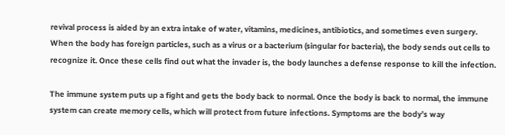revival process is aided by an extra intake of water, vitamins, medicines, antibiotics, and sometimes even surgery. When the body has foreign particles, such as a virus or a bacterium (singular for bacteria), the body sends out cells to recognize it. Once these cells find out what the invader is, the body launches a defense response to kill the infection.

The immune system puts up a fight and gets the body back to normal. Once the body is back to normal, the immune system can create memory cells, which will protect from future infections. Symptoms are the body’s way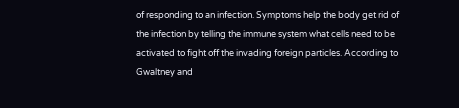of responding to an infection. Symptoms help the body get rid of the infection by telling the immune system what cells need to be activated to fight off the invading foreign particles. According to Gwaltney and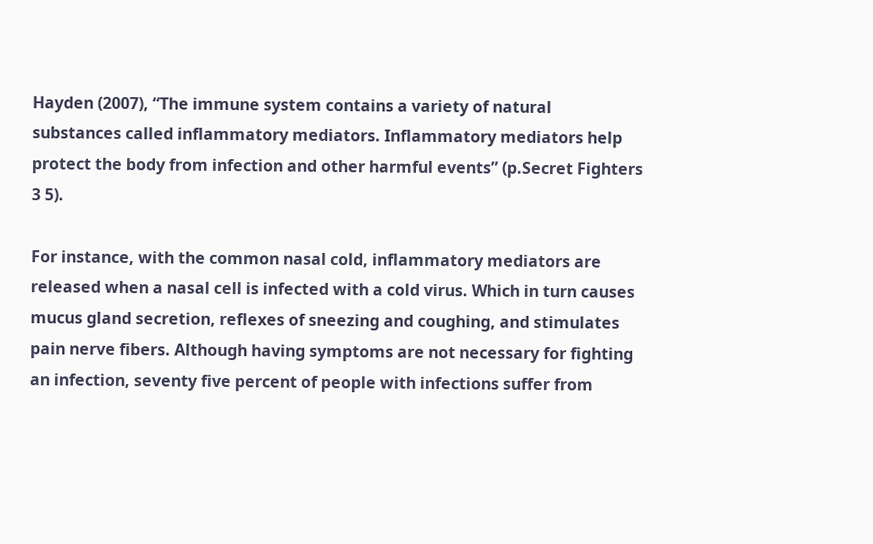Hayden (2007), “The immune system contains a variety of natural substances called inflammatory mediators. Inflammatory mediators help protect the body from infection and other harmful events” (p.Secret Fighters 3 5).

For instance, with the common nasal cold, inflammatory mediators are released when a nasal cell is infected with a cold virus. Which in turn causes mucus gland secretion, reflexes of sneezing and coughing, and stimulates pain nerve fibers. Although having symptoms are not necessary for fighting an infection, seventy five percent of people with infections suffer from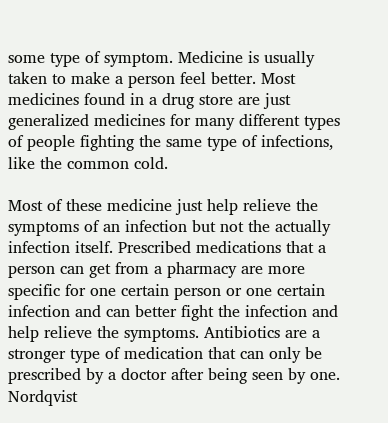some type of symptom. Medicine is usually taken to make a person feel better. Most medicines found in a drug store are just generalized medicines for many different types of people fighting the same type of infections, like the common cold.

Most of these medicine just help relieve the symptoms of an infection but not the actually infection itself. Prescribed medications that a person can get from a pharmacy are more specific for one certain person or one certain infection and can better fight the infection and help relieve the symptoms. Antibiotics are a stronger type of medication that can only be prescribed by a doctor after being seen by one. Nordqvist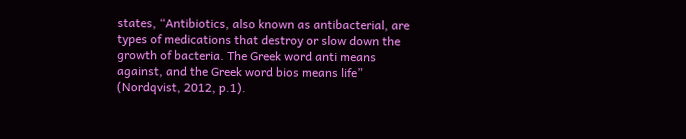states, “Antibiotics, also known as antibacterial, are types of medications that destroy or slow down the growth of bacteria. The Greek word anti means against, and the Greek word bios means life” (Nordqvist, 2012, p.1).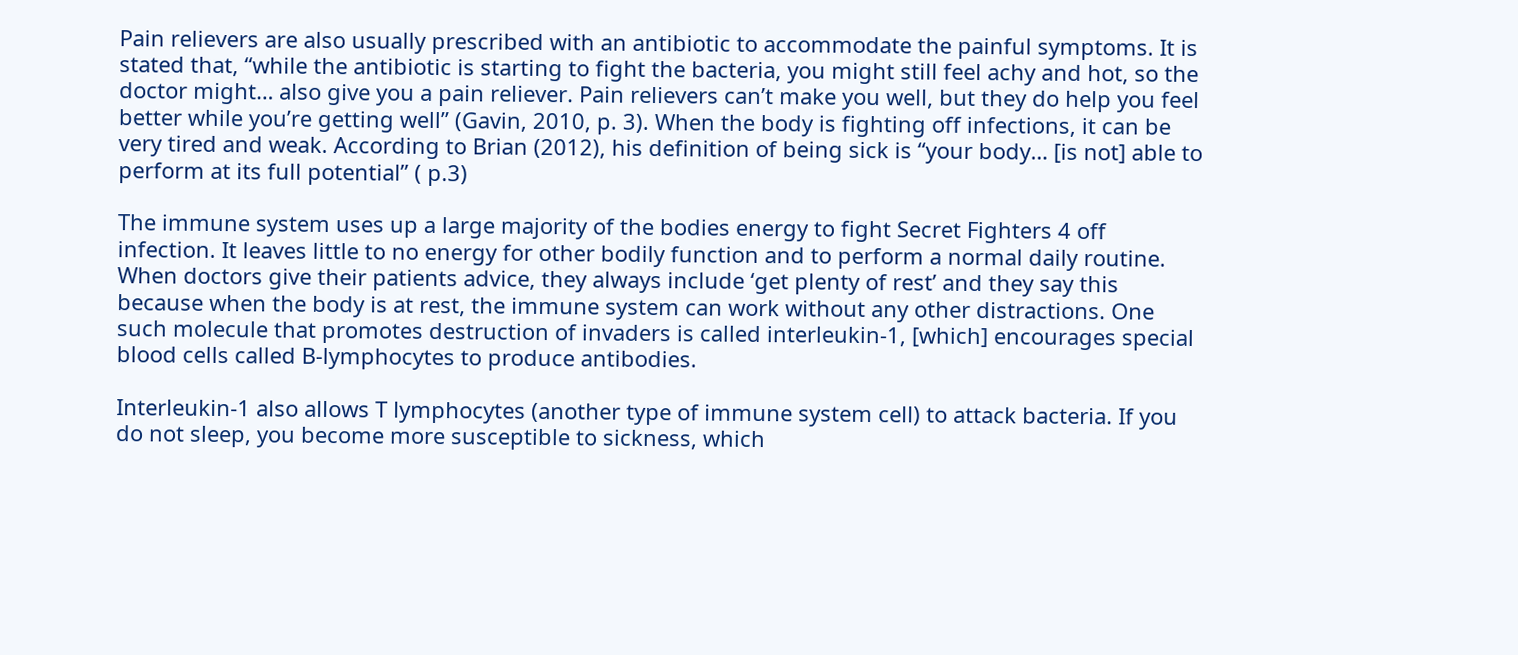Pain relievers are also usually prescribed with an antibiotic to accommodate the painful symptoms. It is stated that, “while the antibiotic is starting to fight the bacteria, you might still feel achy and hot, so the doctor might… also give you a pain reliever. Pain relievers can’t make you well, but they do help you feel better while you’re getting well” (Gavin, 2010, p. 3). When the body is fighting off infections, it can be very tired and weak. According to Brian (2012), his definition of being sick is “your body… [is not] able to perform at its full potential” ( p.3)

The immune system uses up a large majority of the bodies energy to fight Secret Fighters 4 off infection. It leaves little to no energy for other bodily function and to perform a normal daily routine. When doctors give their patients advice, they always include ‘get plenty of rest’ and they say this because when the body is at rest, the immune system can work without any other distractions. One such molecule that promotes destruction of invaders is called interleukin-1, [which] encourages special blood cells called B-lymphocytes to produce antibodies.

Interleukin-1 also allows T lymphocytes (another type of immune system cell) to attack bacteria. If you do not sleep, you become more susceptible to sickness, which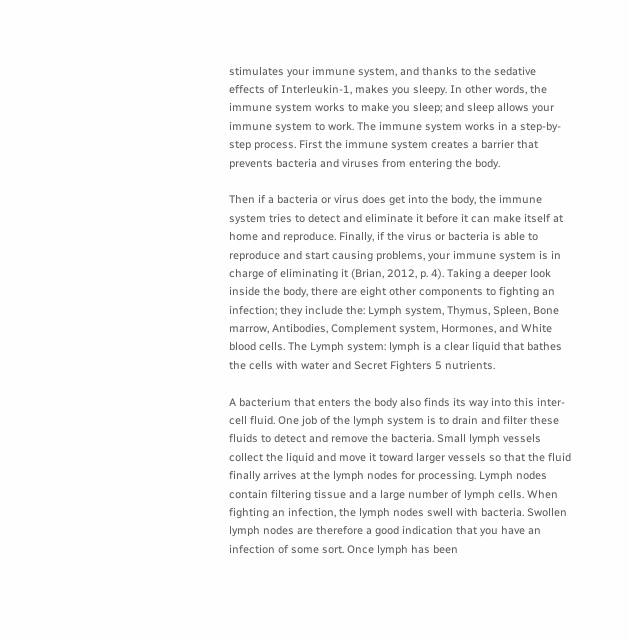stimulates your immune system, and thanks to the sedative effects of Interleukin-1, makes you sleepy. In other words, the immune system works to make you sleep; and sleep allows your immune system to work. The immune system works in a step-by-step process. First the immune system creates a barrier that prevents bacteria and viruses from entering the body.

Then if a bacteria or virus does get into the body, the immune system tries to detect and eliminate it before it can make itself at home and reproduce. Finally, if the virus or bacteria is able to reproduce and start causing problems, your immune system is in charge of eliminating it (Brian, 2012, p. 4). Taking a deeper look inside the body, there are eight other components to fighting an infection; they include the: Lymph system, Thymus, Spleen, Bone marrow, Antibodies, Complement system, Hormones, and White blood cells. The Lymph system: lymph is a clear liquid that bathes the cells with water and Secret Fighters 5 nutrients.

A bacterium that enters the body also finds its way into this inter-cell fluid. One job of the lymph system is to drain and filter these fluids to detect and remove the bacteria. Small lymph vessels collect the liquid and move it toward larger vessels so that the fluid finally arrives at the lymph nodes for processing. Lymph nodes contain filtering tissue and a large number of lymph cells. When fighting an infection, the lymph nodes swell with bacteria. Swollen lymph nodes are therefore a good indication that you have an infection of some sort. Once lymph has been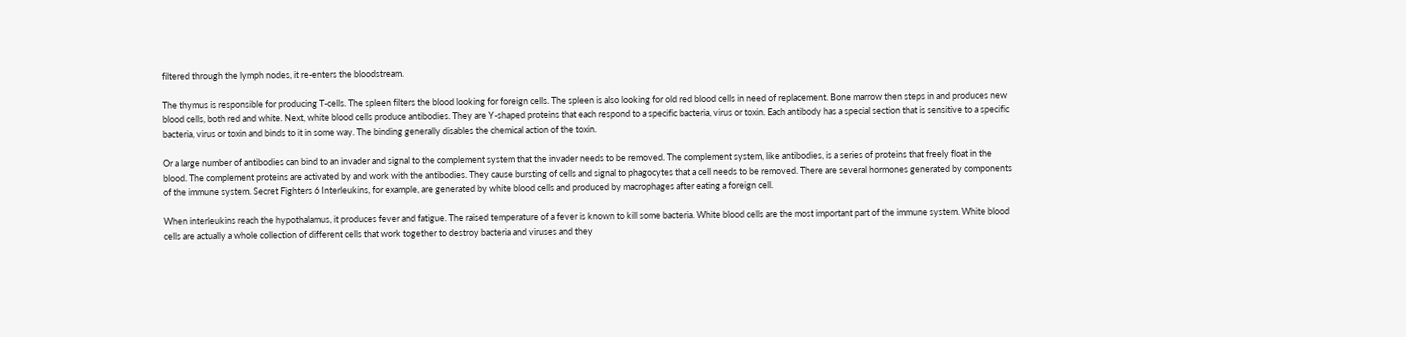filtered through the lymph nodes, it re-enters the bloodstream.

The thymus is responsible for producing T-cells. The spleen filters the blood looking for foreign cells. The spleen is also looking for old red blood cells in need of replacement. Bone marrow then steps in and produces new blood cells, both red and white. Next, white blood cells produce antibodies. They are Y-shaped proteins that each respond to a specific bacteria, virus or toxin. Each antibody has a special section that is sensitive to a specific bacteria, virus or toxin and binds to it in some way. The binding generally disables the chemical action of the toxin.

Or a large number of antibodies can bind to an invader and signal to the complement system that the invader needs to be removed. The complement system, like antibodies, is a series of proteins that freely float in the blood. The complement proteins are activated by and work with the antibodies. They cause bursting of cells and signal to phagocytes that a cell needs to be removed. There are several hormones generated by components of the immune system. Secret Fighters 6 Interleukins, for example, are generated by white blood cells and produced by macrophages after eating a foreign cell.

When interleukins reach the hypothalamus, it produces fever and fatigue. The raised temperature of a fever is known to kill some bacteria. White blood cells are the most important part of the immune system. White blood cells are actually a whole collection of different cells that work together to destroy bacteria and viruses and they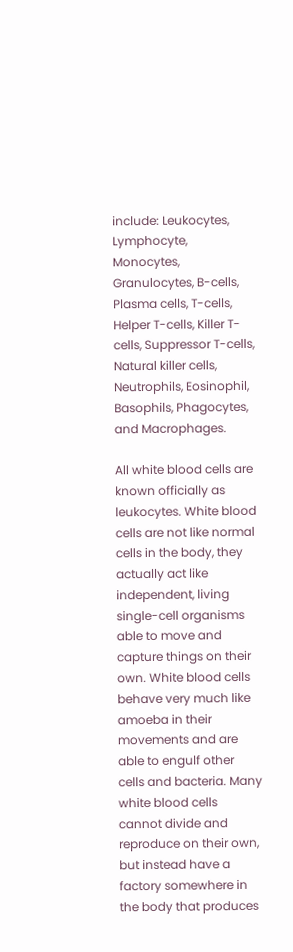include: Leukocytes, Lymphocyte, Monocytes, Granulocytes, B-cells, Plasma cells, T-cells, Helper T-cells, Killer T-cells, Suppressor T-cells, Natural killer cells, Neutrophils, Eosinophil, Basophils, Phagocytes, and Macrophages.

All white blood cells are known officially as leukocytes. White blood cells are not like normal cells in the body, they actually act like independent, living single-cell organisms able to move and capture things on their own. White blood cells behave very much like amoeba in their movements and are able to engulf other cells and bacteria. Many white blood cells cannot divide and reproduce on their own, but instead have a factory somewhere in the body that produces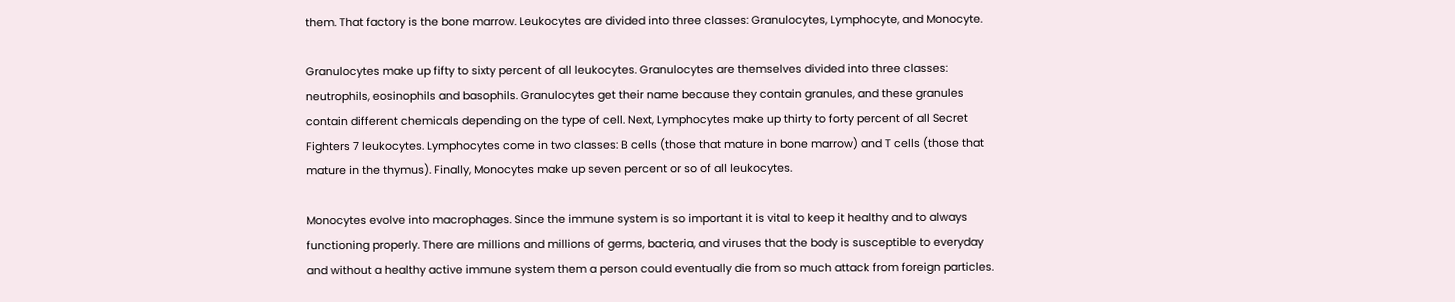them. That factory is the bone marrow. Leukocytes are divided into three classes: Granulocytes, Lymphocyte, and Monocyte.

Granulocytes make up fifty to sixty percent of all leukocytes. Granulocytes are themselves divided into three classes: neutrophils, eosinophils and basophils. Granulocytes get their name because they contain granules, and these granules contain different chemicals depending on the type of cell. Next, Lymphocytes make up thirty to forty percent of all Secret Fighters 7 leukocytes. Lymphocytes come in two classes: B cells (those that mature in bone marrow) and T cells (those that mature in the thymus). Finally, Monocytes make up seven percent or so of all leukocytes.

Monocytes evolve into macrophages. Since the immune system is so important it is vital to keep it healthy and to always functioning properly. There are millions and millions of germs, bacteria, and viruses that the body is susceptible to everyday and without a healthy active immune system them a person could eventually die from so much attack from foreign particles.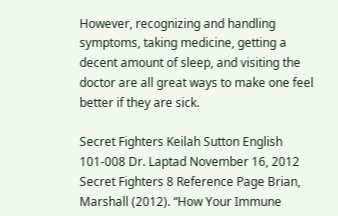However, recognizing and handling symptoms, taking medicine, getting a decent amount of sleep, and visiting the doctor are all great ways to make one feel better if they are sick.

Secret Fighters Keilah Sutton English 101-008 Dr. Laptad November 16, 2012 Secret Fighters 8 Reference Page Brian, Marshall (2012). “How Your Immune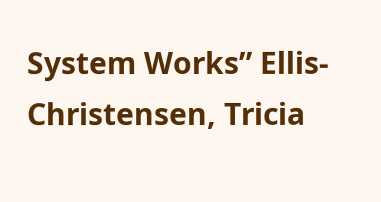System Works” Ellis-Christensen, Tricia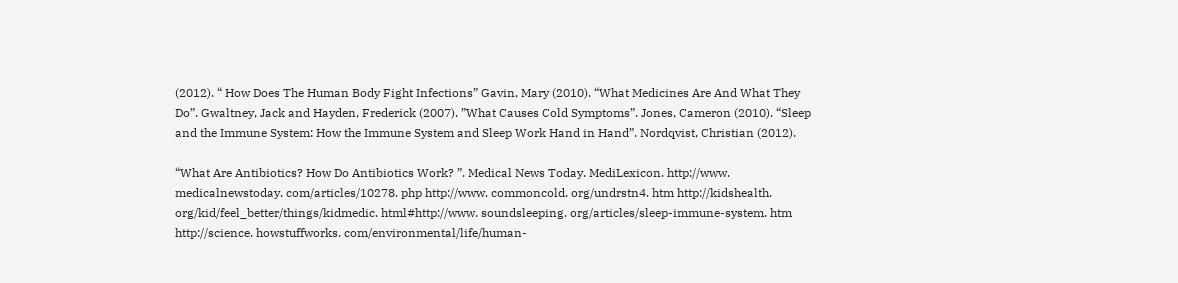(2012). “ How Does The Human Body Fight Infections” Gavin, Mary (2010). “What Medicines Are And What They Do”. Gwaltney, Jack and Hayden, Frederick (2007). ”What Causes Cold Symptoms”. Jones, Cameron (2010). “Sleep and the Immune System: How the Immune System and Sleep Work Hand in Hand”. Nordqvist, Christian (2012).

“What Are Antibiotics? How Do Antibiotics Work? ”. Medical News Today. MediLexicon. http://www. medicalnewstoday. com/articles/10278. php http://www. commoncold. org/undrstn4. htm http://kidshealth. org/kid/feel_better/things/kidmedic. html#http://www. soundsleeping. org/articles/sleep-immune-system. htm http://science. howstuffworks. com/environmental/life/human-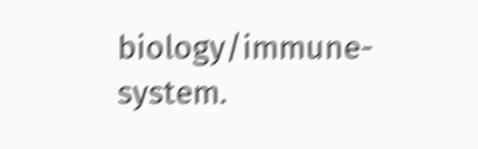biology/immune-system.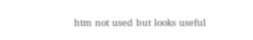htm not used but looks useful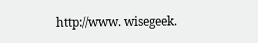http://www. wisegeek.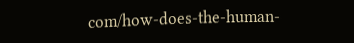com/how-does-the-human-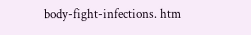body-fight-infections. htm